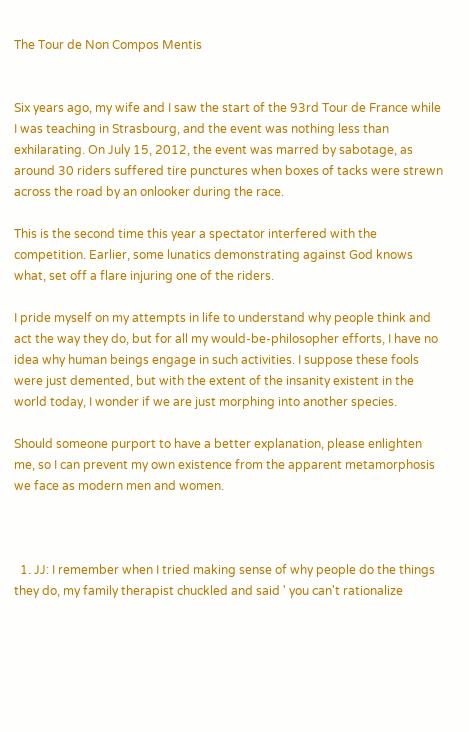The Tour de Non Compos Mentis


Six years ago, my wife and I saw the start of the 93rd Tour de France while I was teaching in Strasbourg, and the event was nothing less than exhilarating. On July 15, 2012, the event was marred by sabotage, as around 30 riders suffered tire punctures when boxes of tacks were strewn across the road by an onlooker during the race.

This is the second time this year a spectator interfered with the competition. Earlier, some lunatics demonstrating against God knows what, set off a flare injuring one of the riders.

I pride myself on my attempts in life to understand why people think and act the way they do, but for all my would-be-philosopher efforts, I have no idea why human beings engage in such activities. I suppose these fools were just demented, but with the extent of the insanity existent in the world today, I wonder if we are just morphing into another species.

Should someone purport to have a better explanation, please enlighten me, so I can prevent my own existence from the apparent metamorphosis we face as modern men and women.



  1. JJ: I remember when I tried making sense of why people do the things they do, my family therapist chuckled and said ' you can't rationalize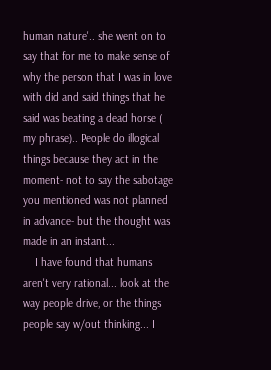human nature'.. she went on to say that for me to make sense of why the person that I was in love with did and said things that he said was beating a dead horse ( my phrase).. People do illogical things because they act in the moment- not to say the sabotage you mentioned was not planned in advance- but the thought was made in an instant...
    I have found that humans aren't very rational... look at the way people drive, or the things people say w/out thinking... I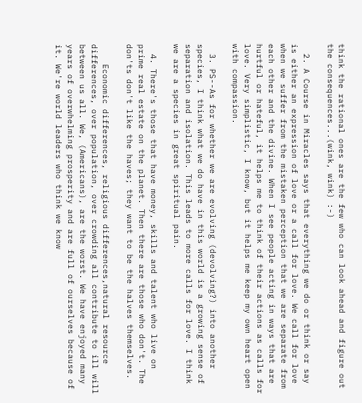think the rational ones are the few who can look ahead and figure out the consequences...(wink, wink) :-)

  2. A Course in Miracles says that everything we do or think or say is either an expression of love or a call for love. We call for love when we suffer from the mistaken perception that we are separate from each other and the divine. When I see people acting in ways that are hurtful or hateful, it helps me to think of their actions as calls for love. Very simplistic, I know, but it helps me keep my own heart open with compassion.

  3. PS--As for whether we are evolving (devolving?) into another species, I think what we do have in this world is a growing sense of separation and isolation. This leads to more calls for love. I think we are a species in great spiritual pain.

  4. There's those that have money, skills and talent who live on prime real estate on the planet. Then there are those who don't. The don'ts don't like the haves; they want to be the halves themselves.

    Economic differences, religious differences,natural resource differences, over population, over crowding all contribute to ill will between us all. We, (Americans), are the worst. We have enjoyed many years of overwhelming prosperity and are full of ourselves because of it. We're world leaders who think we know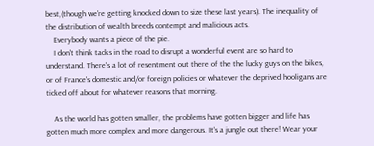best,(though we're getting knocked down to size these last years). The inequality of the distribution of wealth breeds contempt and malicious acts.
    Everybody wants a piece of the pie.
    I don't think tacks in the road to disrupt a wonderful event are so hard to understand. There's a lot of resentment out there of the the lucky guys on the bikes, or of France's domestic and/or foreign policies or whatever the deprived hooligans are ticked off about for whatever reasons that morning.

    As the world has gotten smaller, the problems have gotten bigger and life has gotten much more complex and more dangerous. It's a jungle out there! Wear your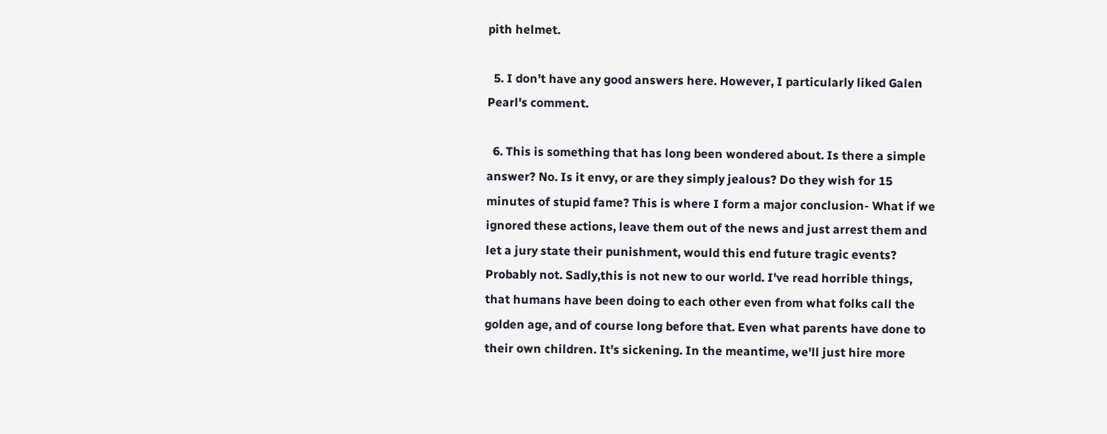pith helmet.

  5. I don't have any good answers here. However, I particularly liked Galen Pearl's comment.

  6. This is something that has long been wondered about. Is there a simple answer? No. Is it envy, or are they simply jealous? Do they wish for 15 minutes of stupid fame? This is where I form a major conclusion- What if we ignored these actions, leave them out of the news and just arrest them and let a jury state their punishment, would this end future tragic events? Probably not. Sadly,this is not new to our world. I've read horrible things, that humans have been doing to each other even from what folks call the golden age, and of course long before that. Even what parents have done to their own children. It's sickening. In the meantime, we'll just hire more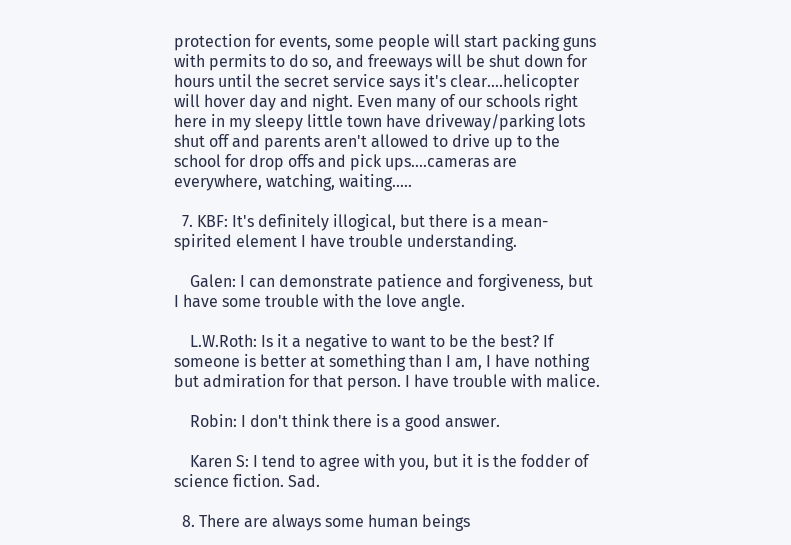protection for events, some people will start packing guns with permits to do so, and freeways will be shut down for hours until the secret service says it's clear....helicopter will hover day and night. Even many of our schools right here in my sleepy little town have driveway/parking lots shut off and parents aren't allowed to drive up to the school for drop offs and pick ups....cameras are everywhere, watching, waiting.....

  7. KBF: It's definitely illogical, but there is a mean-spirited element I have trouble understanding.

    Galen: I can demonstrate patience and forgiveness, but I have some trouble with the love angle.

    L.W.Roth: Is it a negative to want to be the best? If someone is better at something than I am, I have nothing but admiration for that person. I have trouble with malice.

    Robin: I don't think there is a good answer.

    Karen S: I tend to agree with you, but it is the fodder of science fiction. Sad.

  8. There are always some human beings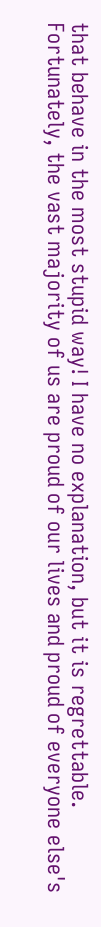that behave in the most stupid way! I have no explanation, but it is regrettable. Fortunately, the vast majority of us are proud of our lives and proud of everyone else's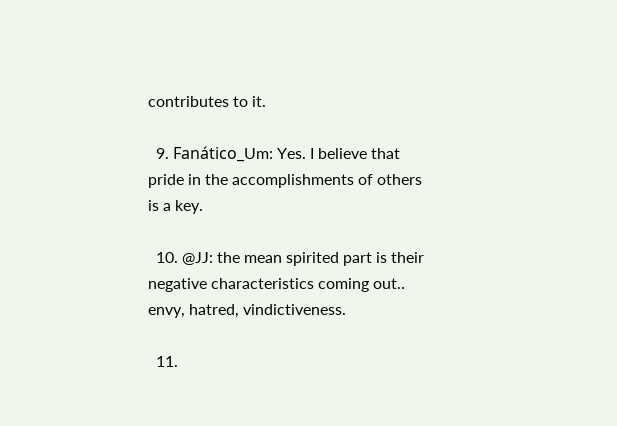contributes to it.

  9. Fanático_Um: Yes. I believe that pride in the accomplishments of others is a key.

  10. @JJ: the mean spirited part is their negative characteristics coming out.. envy, hatred, vindictiveness.

  11.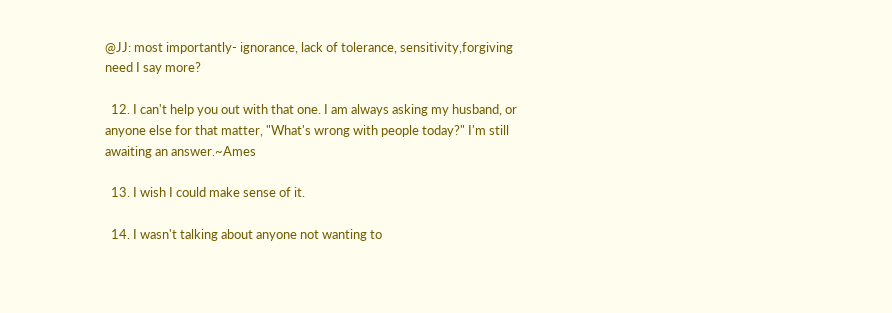@JJ: most importantly- ignorance, lack of tolerance, sensitivity,forgiving need I say more?

  12. I can't help you out with that one. I am always asking my husband, or anyone else for that matter, "What's wrong with people today?" I'm still awaiting an answer.~Ames

  13. I wish I could make sense of it.

  14. I wasn't talking about anyone not wanting to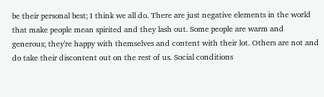be their personal best; I think we all do. There are just negative elements in the world that make people mean spirited and they lash out. Some people are warm and generous; they're happy with themselves and content with their lot. Others are not and do take their discontent out on the rest of us. Social conditions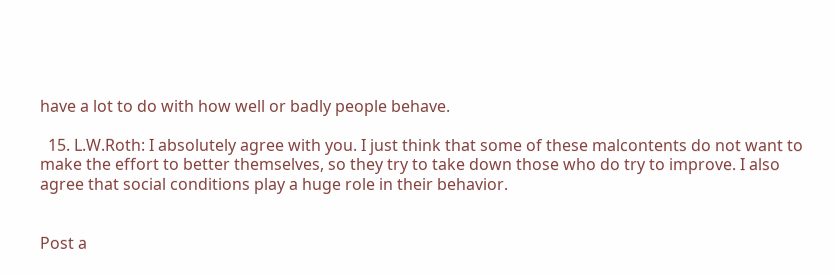have a lot to do with how well or badly people behave.

  15. L.W.Roth: I absolutely agree with you. I just think that some of these malcontents do not want to make the effort to better themselves, so they try to take down those who do try to improve. I also agree that social conditions play a huge role in their behavior.


Post a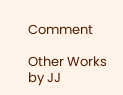Comment

Other Works by JJ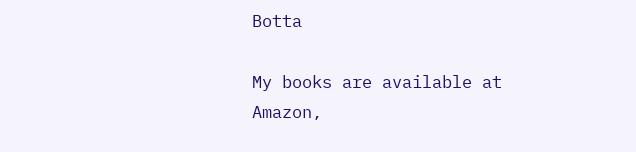Botta

My books are available at Amazon,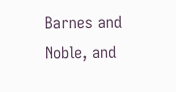Barnes and Noble, and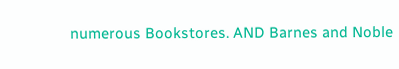numerous Bookstores. AND Barnes and Noble